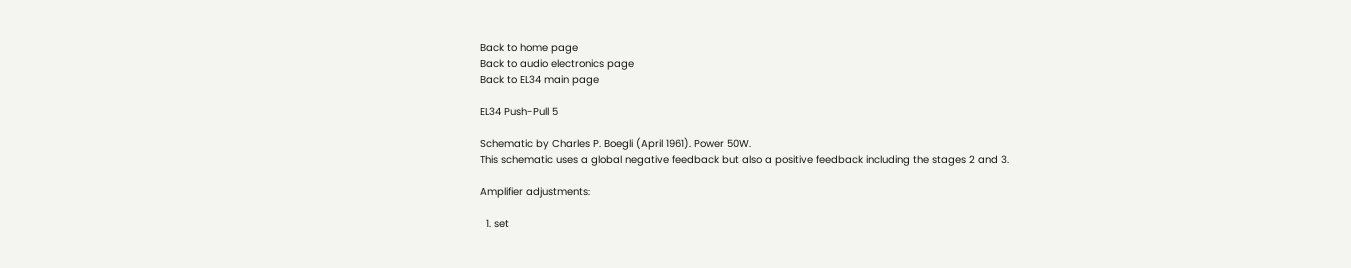Back to home page
Back to audio electronics page
Back to EL34 main page

EL34 Push-Pull 5

Schematic by Charles P. Boegli (April 1961). Power 50W.
This schematic uses a global negative feedback but also a positive feedback including the stages 2 and 3.

Amplifier adjustments:

  1. set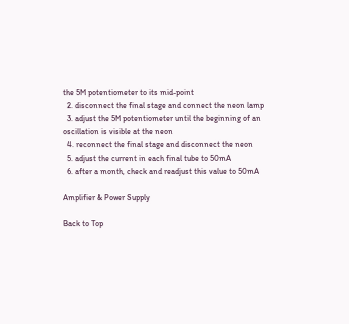the 5M potentiometer to its mid-point
  2. disconnect the final stage and connect the neon lamp
  3. adjust the 5M potentiometer until the beginning of an oscillation is visible at the neon
  4. reconnect the final stage and disconnect the neon
  5. adjust the current in each final tube to 50mA
  6. after a month, check and readjust this value to 50mA

Amplifier & Power Supply

Back to Top